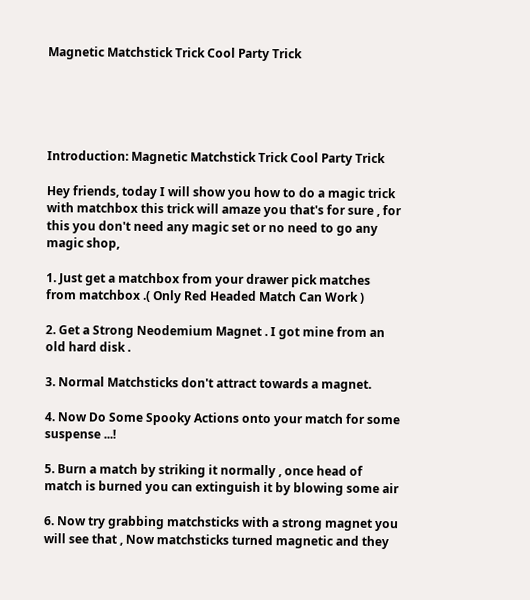Magnetic Matchstick Trick Cool Party Trick





Introduction: Magnetic Matchstick Trick Cool Party Trick

Hey friends, today I will show you how to do a magic trick with matchbox this trick will amaze you that's for sure , for this you don't need any magic set or no need to go any magic shop,

1. Just get a matchbox from your drawer pick matches from matchbox .( Only Red Headed Match Can Work )

2. Get a Strong Neodemium Magnet . I got mine from an old hard disk .

3. Normal Matchsticks don't attract towards a magnet.

4. Now Do Some Spooky Actions onto your match for some suspense ...!

5. Burn a match by striking it normally , once head of match is burned you can extinguish it by blowing some air

6. Now try grabbing matchsticks with a strong magnet you will see that , Now matchsticks turned magnetic and they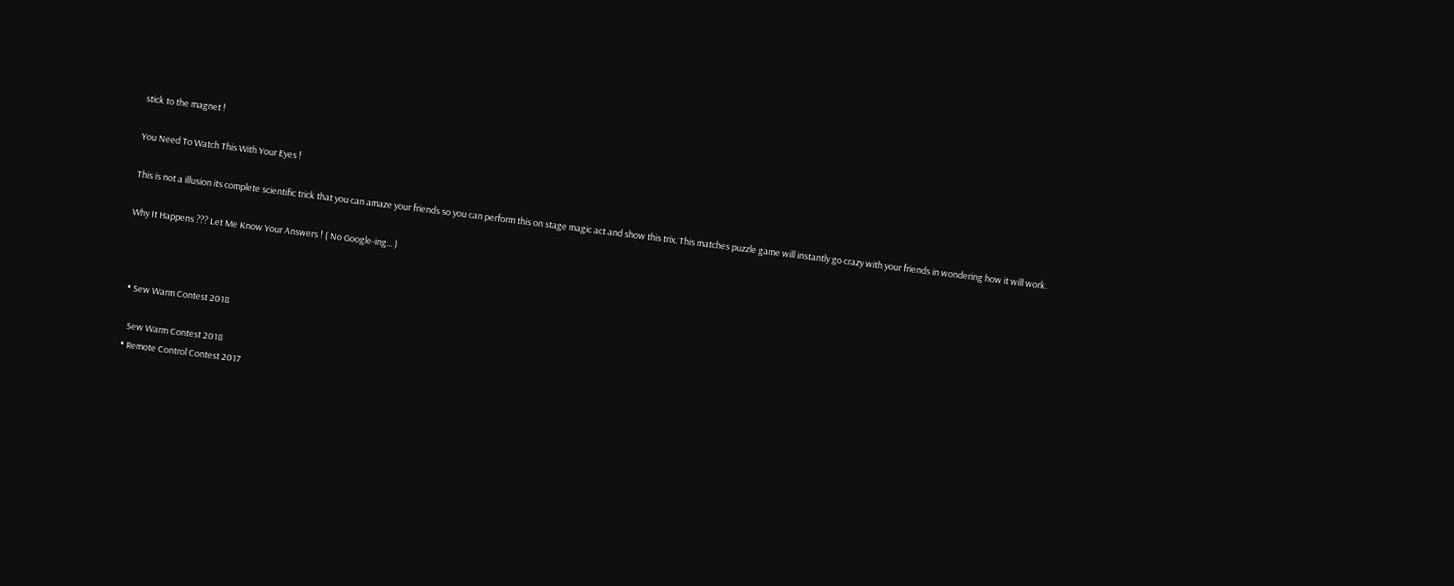stick to the magnet !

You Need To Watch This With Your Eyes !

This is not a illusion its complete scientific trick that you can amaze your friends so you can perform this on stage magic act and show this trix. This matches puzzle game will instantly go crazy with your friends in wondering how it will work.

Why It Happens ??? Let Me Know Your Answers ! ( No Google-ing... )



  • Sew Warm Contest 2018

    Sew Warm Contest 2018
  • Remote Control Contest 2017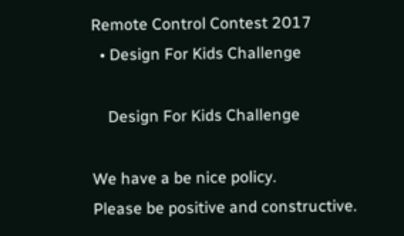Remote Control Contest 2017
  • Design For Kids Challenge

    Design For Kids Challenge

We have a be nice policy.
Please be positive and constructive.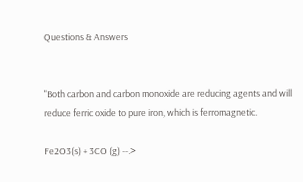Questions & Answers


"Both carbon and carbon monoxide are reducing agents and will reduce ferric oxide to pure iron, which is ferromagnetic.

Fe2O3(s) + 3CO (g) --.>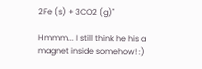2Fe (s) + 3CO2 (g)"

Hmmm... I still think he his a magnet inside somehow! :)